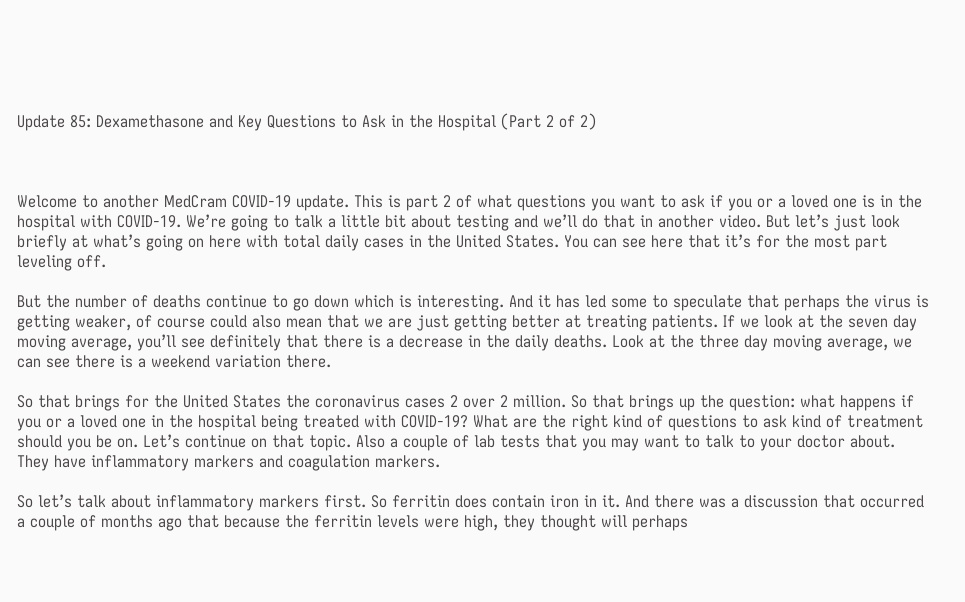Update 85: Dexamethasone and Key Questions to Ask in the Hospital (Part 2 of 2)



Welcome to another MedCram COVID-19 update. This is part 2 of what questions you want to ask if you or a loved one is in the hospital with COVID-19. We’re going to talk a little bit about testing and we’ll do that in another video. But let’s just look briefly at what’s going on here with total daily cases in the United States. You can see here that it’s for the most part leveling off.

But the number of deaths continue to go down which is interesting. And it has led some to speculate that perhaps the virus is getting weaker, of course could also mean that we are just getting better at treating patients. If we look at the seven day moving average, you’ll see definitely that there is a decrease in the daily deaths. Look at the three day moving average, we can see there is a weekend variation there.

So that brings for the United States the coronavirus cases 2 over 2 million. So that brings up the question: what happens if you or a loved one in the hospital being treated with COVID-19? What are the right kind of questions to ask kind of treatment should you be on. Let’s continue on that topic. Also a couple of lab tests that you may want to talk to your doctor about. They have inflammatory markers and coagulation markers.

So let’s talk about inflammatory markers first. So ferritin does contain iron in it. And there was a discussion that occurred a couple of months ago that because the ferritin levels were high, they thought will perhaps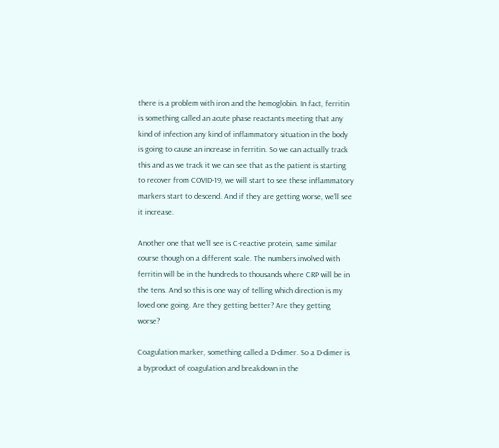there is a problem with iron and the hemoglobin. In fact, ferritin is something called an acute phase reactants meeting that any kind of infection any kind of inflammatory situation in the body is going to cause an increase in ferritin. So we can actually track this and as we track it we can see that as the patient is starting to recover from COVID-19, we will start to see these inflammatory markers start to descend. And if they are getting worse, we’ll see it increase.

Another one that we’ll see is C-reactive protein, same similar course though on a different scale. The numbers involved with ferritin will be in the hundreds to thousands where CRP will be in the tens. And so this is one way of telling which direction is my loved one going. Are they getting better? Are they getting worse?

Coagulation marker, something called a D-dimer. So a D-dimer is a byproduct of coagulation and breakdown in the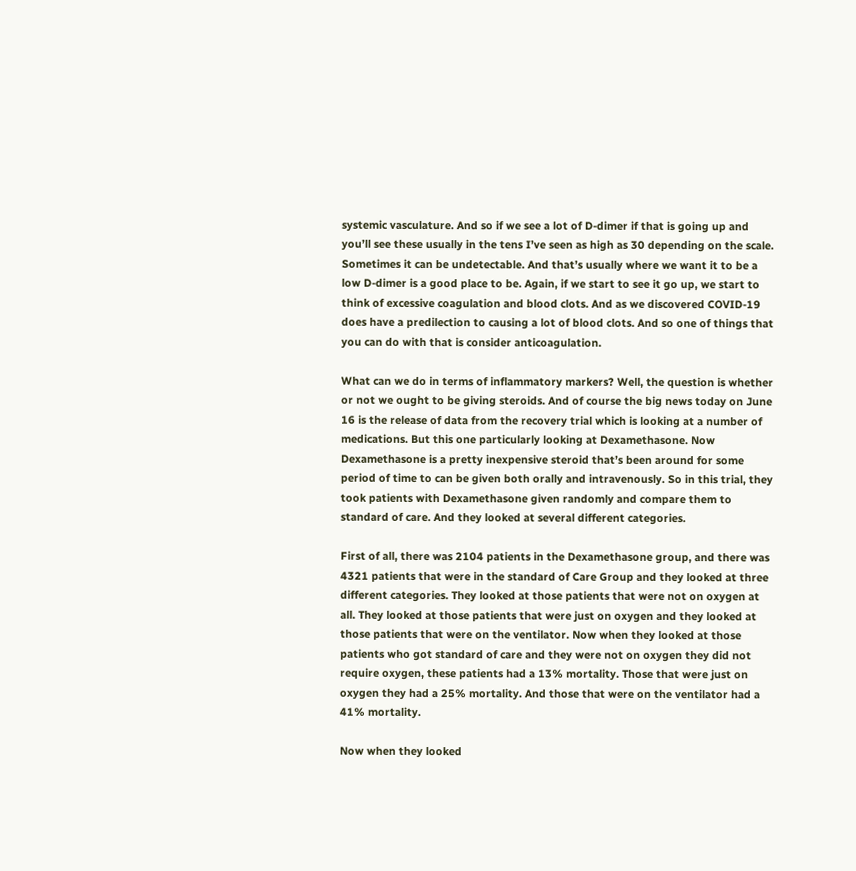systemic vasculature. And so if we see a lot of D-dimer if that is going up and you’ll see these usually in the tens I’ve seen as high as 30 depending on the scale. Sometimes it can be undetectable. And that’s usually where we want it to be a low D-dimer is a good place to be. Again, if we start to see it go up, we start to think of excessive coagulation and blood clots. And as we discovered COVID-19 does have a predilection to causing a lot of blood clots. And so one of things that you can do with that is consider anticoagulation.

What can we do in terms of inflammatory markers? Well, the question is whether or not we ought to be giving steroids. And of course the big news today on June 16 is the release of data from the recovery trial which is looking at a number of medications. But this one particularly looking at Dexamethasone. Now Dexamethasone is a pretty inexpensive steroid that’s been around for some period of time to can be given both orally and intravenously. So in this trial, they took patients with Dexamethasone given randomly and compare them to standard of care. And they looked at several different categories.

First of all, there was 2104 patients in the Dexamethasone group, and there was 4321 patients that were in the standard of Care Group and they looked at three different categories. They looked at those patients that were not on oxygen at all. They looked at those patients that were just on oxygen and they looked at those patients that were on the ventilator. Now when they looked at those patients who got standard of care and they were not on oxygen they did not require oxygen, these patients had a 13% mortality. Those that were just on oxygen they had a 25% mortality. And those that were on the ventilator had a 41% mortality.

Now when they looked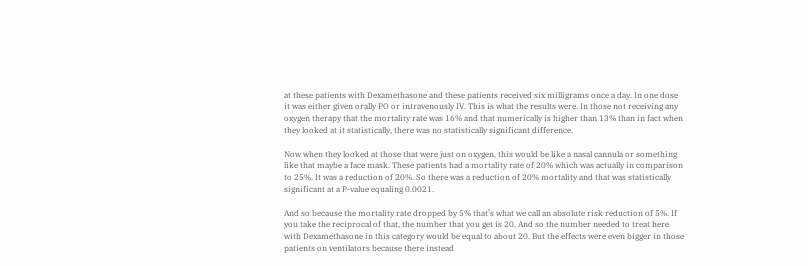at these patients with Dexamethasone and these patients received six milligrams once a day. In one dose it was either given orally PO or intravenously IV. This is what the results were. In those not receiving any oxygen therapy that the mortality rate was 16% and that numerically is higher than 13% than in fact when they looked at it statistically, there was no statistically significant difference.

Now when they looked at those that were just on oxygen, this would be like a nasal cannula or something like that maybe a face mask. These patients had a mortality rate of 20% which was actually in comparison to 25%. It was a reduction of 20%. So there was a reduction of 20% mortality and that was statistically significant at a P-value equaling 0.0021.

And so because the mortality rate dropped by 5% that’s what we call an absolute risk reduction of 5%. If you take the reciprocal of that, the number that you get is 20. And so the number needed to treat here with Dexamethasone in this category would be equal to about 20. But the effects were even bigger in those patients on ventilators because there instead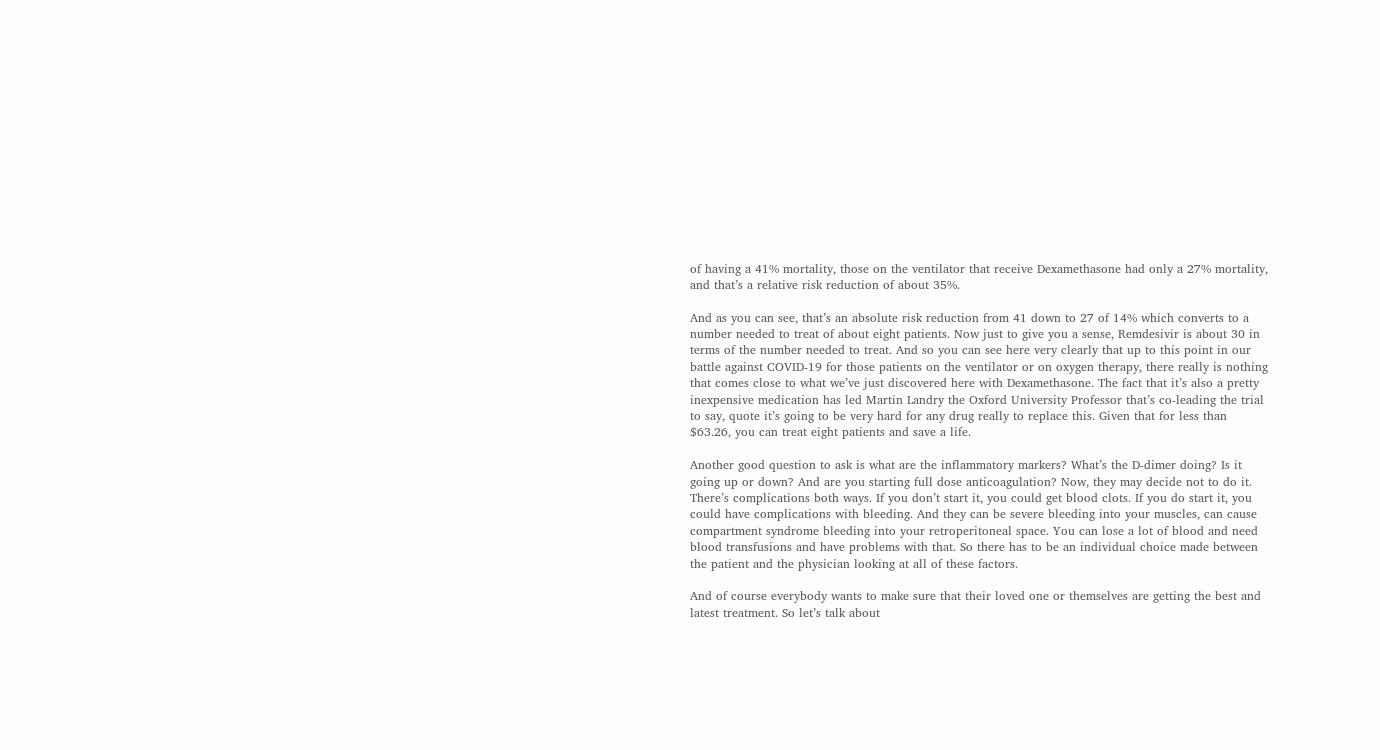of having a 41% mortality, those on the ventilator that receive Dexamethasone had only a 27% mortality, and that’s a relative risk reduction of about 35%.

And as you can see, that’s an absolute risk reduction from 41 down to 27 of 14% which converts to a number needed to treat of about eight patients. Now just to give you a sense, Remdesivir is about 30 in terms of the number needed to treat. And so you can see here very clearly that up to this point in our battle against COVID-19 for those patients on the ventilator or on oxygen therapy, there really is nothing that comes close to what we’ve just discovered here with Dexamethasone. The fact that it’s also a pretty inexpensive medication has led Martin Landry the Oxford University Professor that’s co-leading the trial to say, quote it’s going to be very hard for any drug really to replace this. Given that for less than $63.26, you can treat eight patients and save a life.

Another good question to ask is what are the inflammatory markers? What’s the D-dimer doing? Is it going up or down? And are you starting full dose anticoagulation? Now, they may decide not to do it. There’s complications both ways. If you don’t start it, you could get blood clots. If you do start it, you could have complications with bleeding. And they can be severe bleeding into your muscles, can cause compartment syndrome bleeding into your retroperitoneal space. You can lose a lot of blood and need blood transfusions and have problems with that. So there has to be an individual choice made between the patient and the physician looking at all of these factors.

And of course everybody wants to make sure that their loved one or themselves are getting the best and latest treatment. So let’s talk about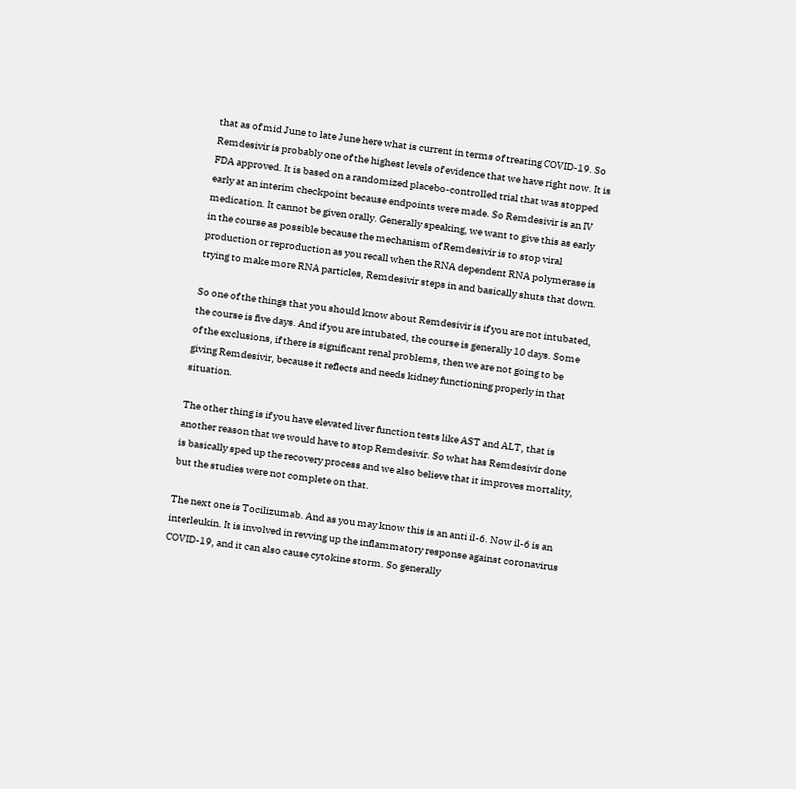that as of mid June to late June here what is current in terms of treating COVID-19. So Remdesivir is probably one of the highest levels of evidence that we have right now. It is FDA approved. It is based on a randomized placebo-controlled trial that was stopped early at an interim checkpoint because endpoints were made. So Remdesivir is an IV medication. It cannot be given orally. Generally speaking, we want to give this as early in the course as possible because the mechanism of Remdesivir is to stop viral production or reproduction as you recall when the RNA dependent RNA polymerase is trying to make more RNA particles, Remdesivir steps in and basically shuts that down.

So one of the things that you should know about Remdesivir is if you are not intubated, the course is five days. And if you are intubated, the course is generally 10 days. Some of the exclusions, if there is significant renal problems, then we are not going to be giving Remdesivir, because it reflects and needs kidney functioning properly in that situation.

The other thing is if you have elevated liver function tests like AST and ALT, that is another reason that we would have to stop Remdesivir. So what has Remdesivir done is basically sped up the recovery process and we also believe that it improves mortality, but the studies were not complete on that.

The next one is Tocilizumab. And as you may know this is an anti il-6. Now il-6 is an interleukin. It is involved in revving up the inflammatory response against coronavirus COVID-19, and it can also cause cytokine storm. So generally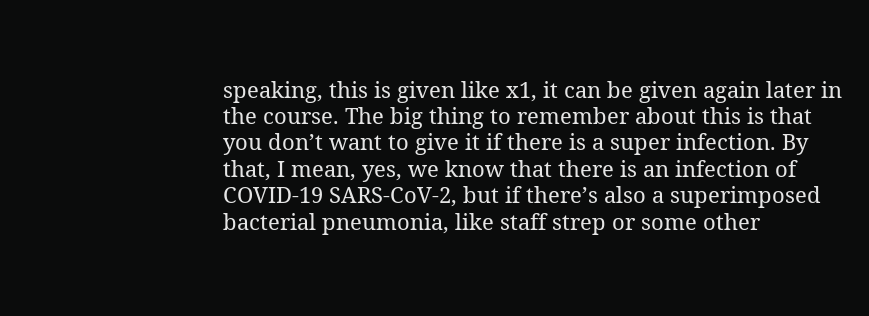speaking, this is given like x1, it can be given again later in the course. The big thing to remember about this is that you don’t want to give it if there is a super infection. By that, I mean, yes, we know that there is an infection of COVID-19 SARS-CoV-2, but if there’s also a superimposed bacterial pneumonia, like staff strep or some other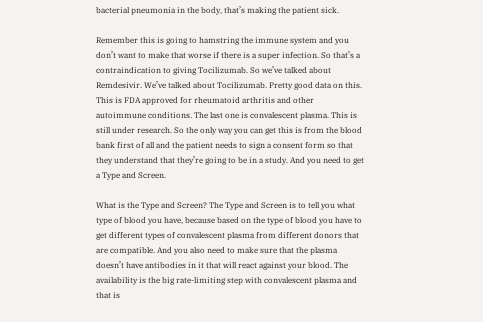bacterial pneumonia in the body, that’s making the patient sick.

Remember this is going to hamstring the immune system and you don’t want to make that worse if there is a super infection. So that’s a contraindication to giving Tocilizumab. So we’ve talked about Remdesivir. We’ve talked about Tocilizumab. Pretty good data on this. This is FDA approved for rheumatoid arthritis and other autoimmune conditions. The last one is convalescent plasma. This is still under research. So the only way you can get this is from the blood bank first of all and the patient needs to sign a consent form so that they understand that they’re going to be in a study. And you need to get a Type and Screen.

What is the Type and Screen? The Type and Screen is to tell you what type of blood you have, because based on the type of blood you have to get different types of convalescent plasma from different donors that are compatible. And you also need to make sure that the plasma doesn’t have antibodies in it that will react against your blood. The availability is the big rate-limiting step with convalescent plasma and that is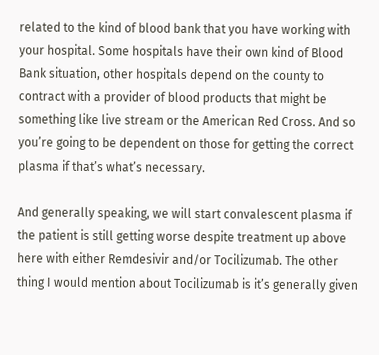related to the kind of blood bank that you have working with your hospital. Some hospitals have their own kind of Blood Bank situation, other hospitals depend on the county to contract with a provider of blood products that might be something like live stream or the American Red Cross. And so you’re going to be dependent on those for getting the correct plasma if that’s what’s necessary.

And generally speaking, we will start convalescent plasma if the patient is still getting worse despite treatment up above here with either Remdesivir and/or Tocilizumab. The other thing I would mention about Tocilizumab is it’s generally given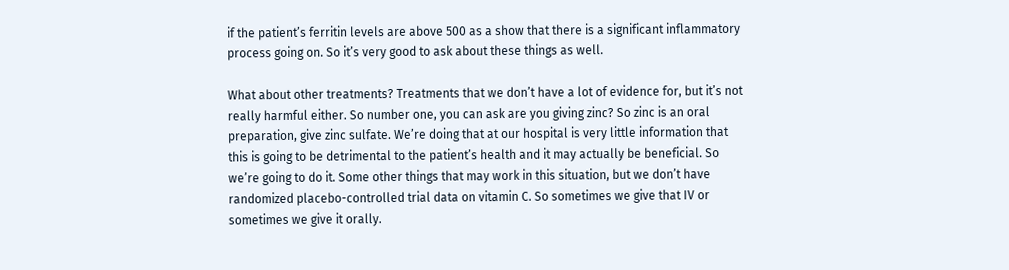if the patient’s ferritin levels are above 500 as a show that there is a significant inflammatory process going on. So it’s very good to ask about these things as well.

What about other treatments? Treatments that we don’t have a lot of evidence for, but it’s not really harmful either. So number one, you can ask are you giving zinc? So zinc is an oral preparation, give zinc sulfate. We’re doing that at our hospital is very little information that this is going to be detrimental to the patient’s health and it may actually be beneficial. So we’re going to do it. Some other things that may work in this situation, but we don’t have randomized placebo-controlled trial data on vitamin C. So sometimes we give that IV or sometimes we give it orally.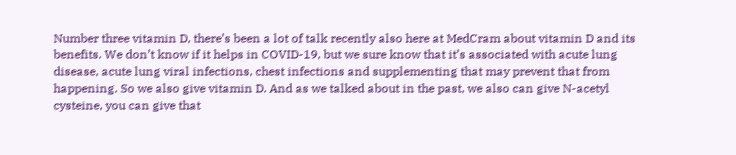Number three vitamin D, there’s been a lot of talk recently also here at MedCram about vitamin D and its benefits. We don’t know if it helps in COVID-19, but we sure know that it’s associated with acute lung disease, acute lung viral infections, chest infections and supplementing that may prevent that from happening. So we also give vitamin D. And as we talked about in the past, we also can give N-acetyl cysteine, you can give that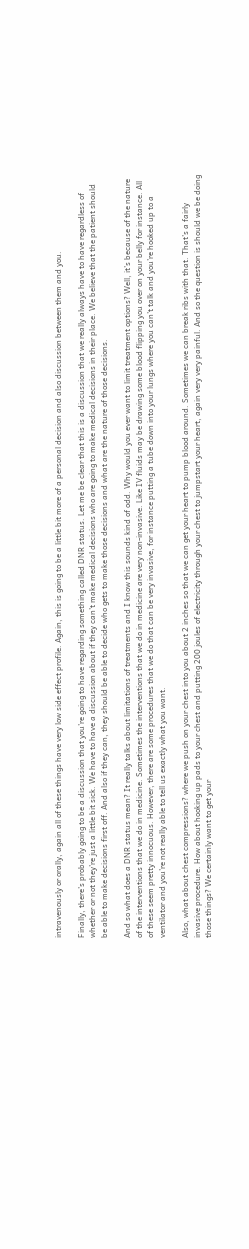intravenously or orally, again all of these things have very low side effect profile. Again, this is going to be a little bit more of a personal decision and also discussion between them and you.

Finally, there’s probably going to be a discussion that you’re going to have regarding something called DNR status. Let me be clear that this is a discussion that we really always have to have regardless of whether or not they’re just a little bit sick. We have to have a discussion about if they can’t make medical decisions who are going to make medical decisions in their place. We believe that the patient should be able to make decisions first off. And also if they can, they should be able to decide who gets to make those decisions and what are the nature of those decisions.

And so what does a DNR status mean? It really talks about limitations of treatments and I know this sounds kind of odd. Why would you ever want to limit treatment options? Well, it’s because of the nature of the interventions that we do in medicine. Sometimes the interventions that we do in medicine are very non-invasive. Like IV fluids may be drawing some blood flipping you over on your belly for instance. All of these seem pretty innocuous. However, there are some procedures that we do that can be very invasive, for instance putting a tube down into your lungs where you can’t talk and you’re hooked up to a ventilator and you’re not really able to tell us exactly what you want.

Also, what about chest compressions? where we push on your chest into you about 2 inches so that we can get your heart to pump blood around. Sometimes we can break ribs with that. That’s a fairly invasive procedure. How about hooking up pads to your chest and putting 200 joules of electricity through your chest to jumpstart your heart, again very very painful. And so the question is should we be doing those things? We certainly want to get your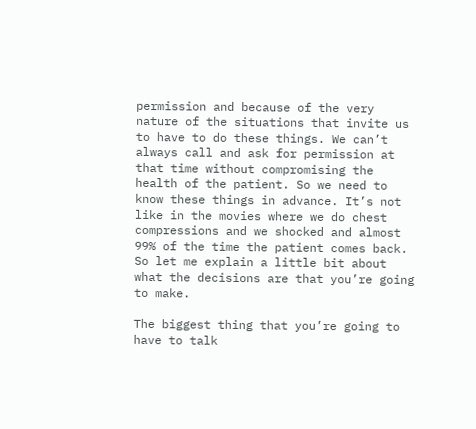permission and because of the very nature of the situations that invite us to have to do these things. We can’t always call and ask for permission at that time without compromising the health of the patient. So we need to know these things in advance. It’s not like in the movies where we do chest compressions and we shocked and almost 99% of the time the patient comes back. So let me explain a little bit about what the decisions are that you’re going to make.

The biggest thing that you’re going to have to talk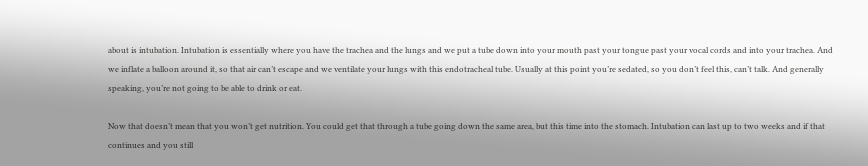about is intubation. Intubation is essentially where you have the trachea and the lungs and we put a tube down into your mouth past your tongue past your vocal cords and into your trachea. And we inflate a balloon around it, so that air can’t escape and we ventilate your lungs with this endotracheal tube. Usually at this point you’re sedated, so you don’t feel this, can’t talk. And generally speaking, you’re not going to be able to drink or eat.

Now that doesn’t mean that you won’t get nutrition. You could get that through a tube going down the same area, but this time into the stomach. Intubation can last up to two weeks and if that continues and you still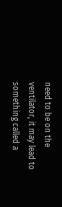need to be on the ventilator, it may lead to something called a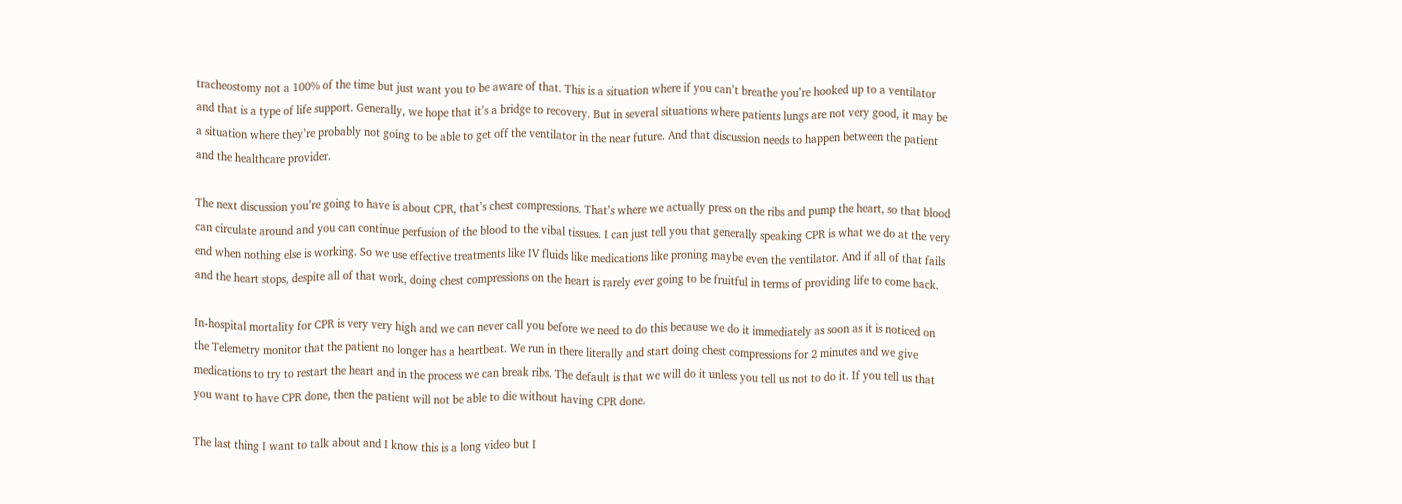tracheostomy not a 100% of the time but just want you to be aware of that. This is a situation where if you can’t breathe you’re hooked up to a ventilator and that is a type of life support. Generally, we hope that it’s a bridge to recovery. But in several situations where patients lungs are not very good, it may be a situation where they’re probably not going to be able to get off the ventilator in the near future. And that discussion needs to happen between the patient and the healthcare provider.

The next discussion you’re going to have is about CPR, that’s chest compressions. That’s where we actually press on the ribs and pump the heart, so that blood can circulate around and you can continue perfusion of the blood to the vibal tissues. I can just tell you that generally speaking CPR is what we do at the very end when nothing else is working. So we use effective treatments like IV fluids like medications like proning maybe even the ventilator. And if all of that fails and the heart stops, despite all of that work, doing chest compressions on the heart is rarely ever going to be fruitful in terms of providing life to come back.

In-hospital mortality for CPR is very very high and we can never call you before we need to do this because we do it immediately as soon as it is noticed on the Telemetry monitor that the patient no longer has a heartbeat. We run in there literally and start doing chest compressions for 2 minutes and we give medications to try to restart the heart and in the process we can break ribs. The default is that we will do it unless you tell us not to do it. If you tell us that you want to have CPR done, then the patient will not be able to die without having CPR done.

The last thing I want to talk about and I know this is a long video but I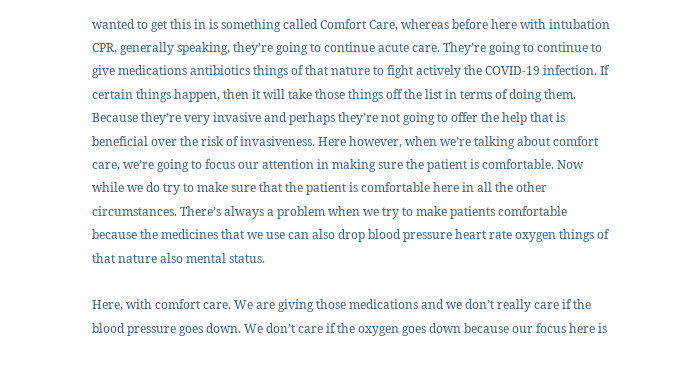wanted to get this in is something called Comfort Care, whereas before here with intubation CPR, generally speaking, they’re going to continue acute care. They’re going to continue to give medications antibiotics things of that nature to fight actively the COVID-19 infection. If certain things happen, then it will take those things off the list in terms of doing them. Because they’re very invasive and perhaps they’re not going to offer the help that is beneficial over the risk of invasiveness. Here however, when we’re talking about comfort care, we’re going to focus our attention in making sure the patient is comfortable. Now while we do try to make sure that the patient is comfortable here in all the other circumstances. There’s always a problem when we try to make patients comfortable because the medicines that we use can also drop blood pressure heart rate oxygen things of that nature also mental status.

Here, with comfort care. We are giving those medications and we don’t really care if the blood pressure goes down. We don’t care if the oxygen goes down because our focus here is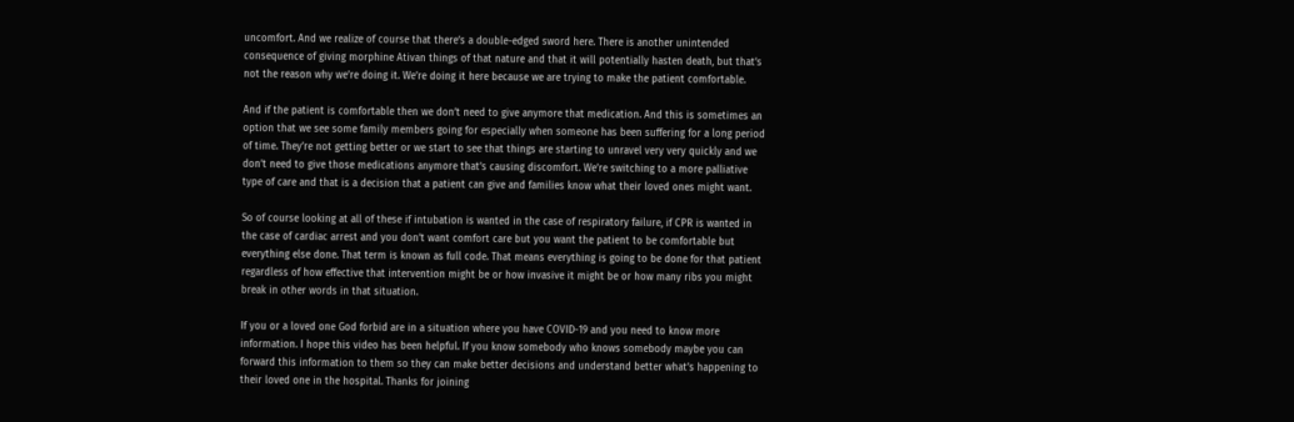uncomfort. And we realize of course that there’s a double-edged sword here. There is another unintended consequence of giving morphine Ativan things of that nature and that it will potentially hasten death, but that’s not the reason why we’re doing it. We’re doing it here because we are trying to make the patient comfortable.

And if the patient is comfortable then we don’t need to give anymore that medication. And this is sometimes an option that we see some family members going for especially when someone has been suffering for a long period of time. They’re not getting better or we start to see that things are starting to unravel very very quickly and we don’t need to give those medications anymore that’s causing discomfort. We’re switching to a more palliative type of care and that is a decision that a patient can give and families know what their loved ones might want.

So of course looking at all of these if intubation is wanted in the case of respiratory failure, if CPR is wanted in the case of cardiac arrest and you don’t want comfort care but you want the patient to be comfortable but everything else done. That term is known as full code. That means everything is going to be done for that patient regardless of how effective that intervention might be or how invasive it might be or how many ribs you might break in other words in that situation.

If you or a loved one God forbid are in a situation where you have COVID-19 and you need to know more information. I hope this video has been helpful. If you know somebody who knows somebody maybe you can forward this information to them so they can make better decisions and understand better what’s happening to their loved one in the hospital. Thanks for joining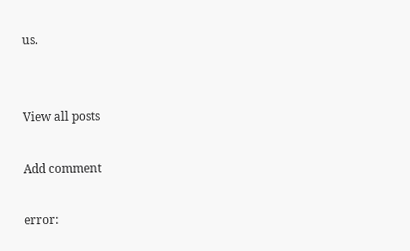us.


View all posts

Add comment

error: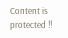Content is protected !!